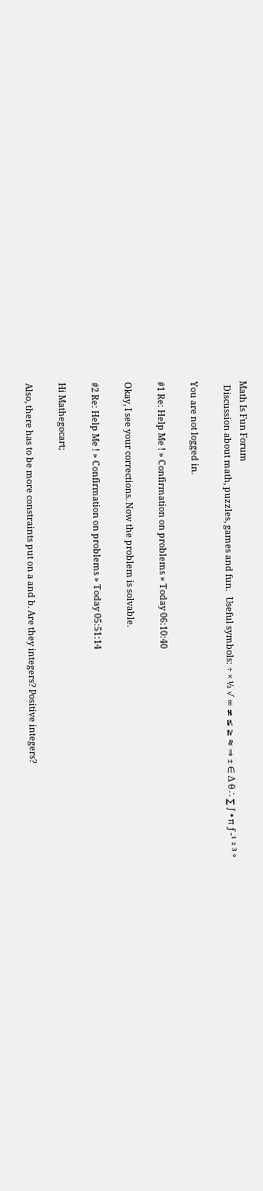Math Is Fun Forum
  Discussion about math, puzzles, games and fun.   Useful symbols: ÷ × ½ √ ∞ ≠ ≤ ≥ ≈ ⇒ ± ∈ Δ θ ∴ ∑ ∫ • π ƒ -¹ ² ³ °

You are not logged in.

#1 Re: Help Me ! » Confirmation on problems » Today 06:10:40

Okay, I see your corrections. Now the problem is solvable.

#2 Re: Help Me ! » Confirmation on problems » Today 05:51:14

Hi Mathegocart;

Also, there has to be more constraints put on a and b. Are they integers? Positive integers?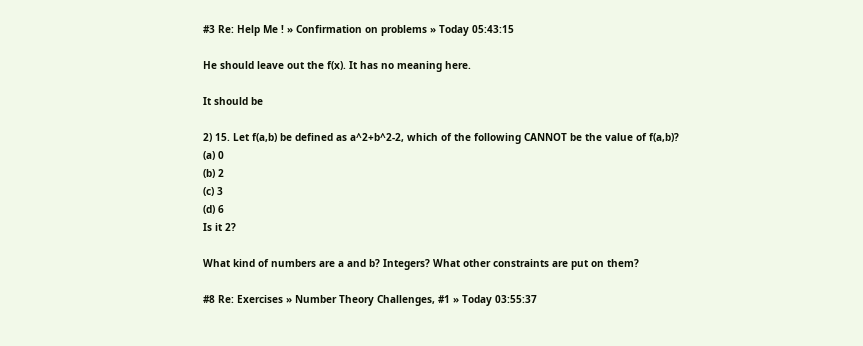#3 Re: Help Me ! » Confirmation on problems » Today 05:43:15

He should leave out the f(x). It has no meaning here.

It should be

2) 15. Let f(a,b) be defined as a^2+b^2-2, which of the following CANNOT be the value of f(a,b)?
(a) 0
(b) 2
(c) 3
(d) 6
Is it 2?

What kind of numbers are a and b? Integers? What other constraints are put on them?

#8 Re: Exercises » Number Theory Challenges, #1 » Today 03:55:37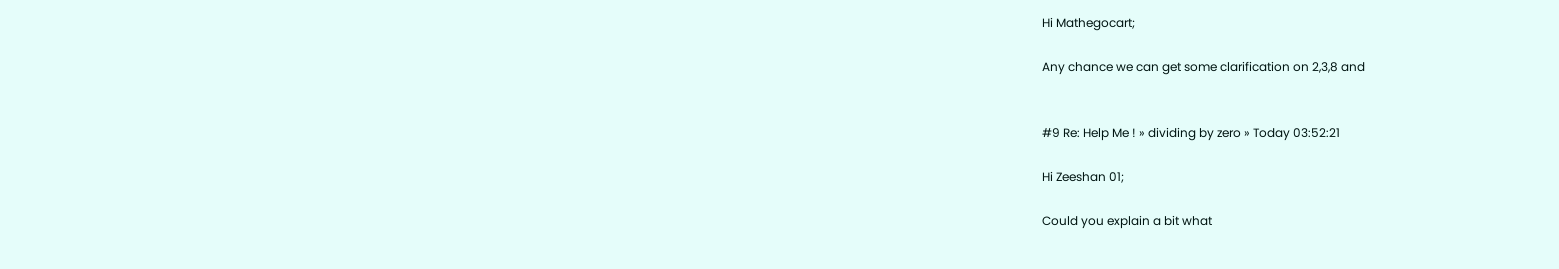Hi Mathegocart;

Any chance we can get some clarification on 2,3,8 and


#9 Re: Help Me ! » dividing by zero » Today 03:52:21

Hi Zeeshan 01;

Could you explain a bit what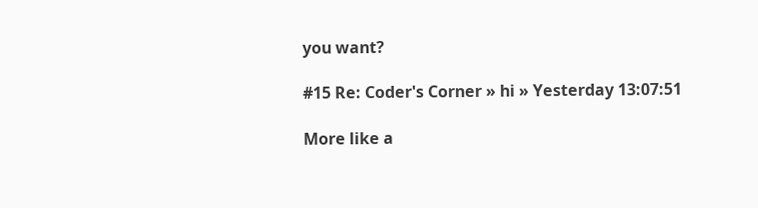you want?

#15 Re: Coder's Corner » hi » Yesterday 13:07:51

More like a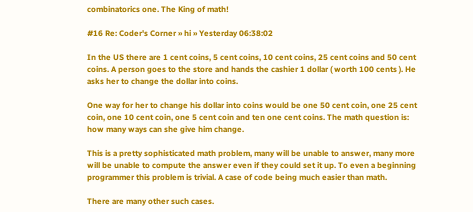combinatorics one. The King of math!

#16 Re: Coder's Corner » hi » Yesterday 06:38:02

In the US there are 1 cent coins, 5 cent coins, 10 cent coins, 25 cent coins and 50 cent coins. A person goes to the store and hands the cashier 1 dollar ( worth 100 cents ). He asks her to change the dollar into coins.

One way for her to change his dollar into coins would be one 50 cent coin, one 25 cent coin, one 10 cent coin, one 5 cent coin and ten one cent coins. The math question is: how many ways can she give him change.

This is a pretty sophisticated math problem, many will be unable to answer, many more will be unable to compute the answer even if they could set it up. To even a beginning programmer this problem is trivial. A case of code being much easier than math.

There are many other such cases.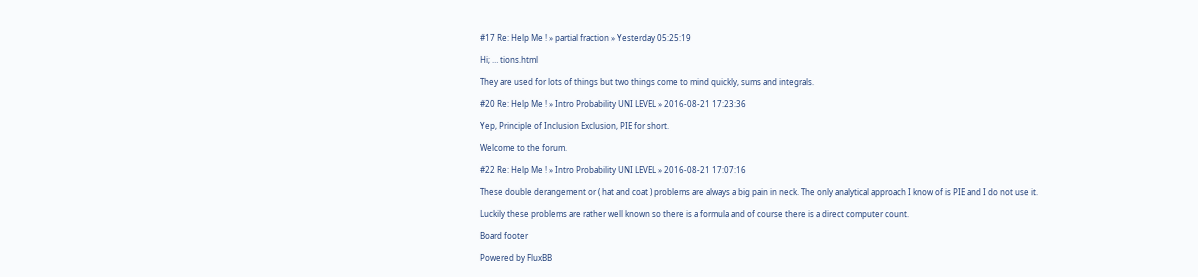#17 Re: Help Me ! » partial fraction » Yesterday 05:25:19

Hi; … tions.html

They are used for lots of things but two things come to mind quickly, sums and integrals.

#20 Re: Help Me ! » Intro Probability UNI LEVEL » 2016-08-21 17:23:36

Yep, Principle of Inclusion Exclusion, PIE for short.

Welcome to the forum.

#22 Re: Help Me ! » Intro Probability UNI LEVEL » 2016-08-21 17:07:16

These double derangement or ( hat and coat ) problems are always a big pain in neck. The only analytical approach I know of is PIE and I do not use it.

Luckily these problems are rather well known so there is a formula and of course there is a direct computer count.

Board footer

Powered by FluxBB